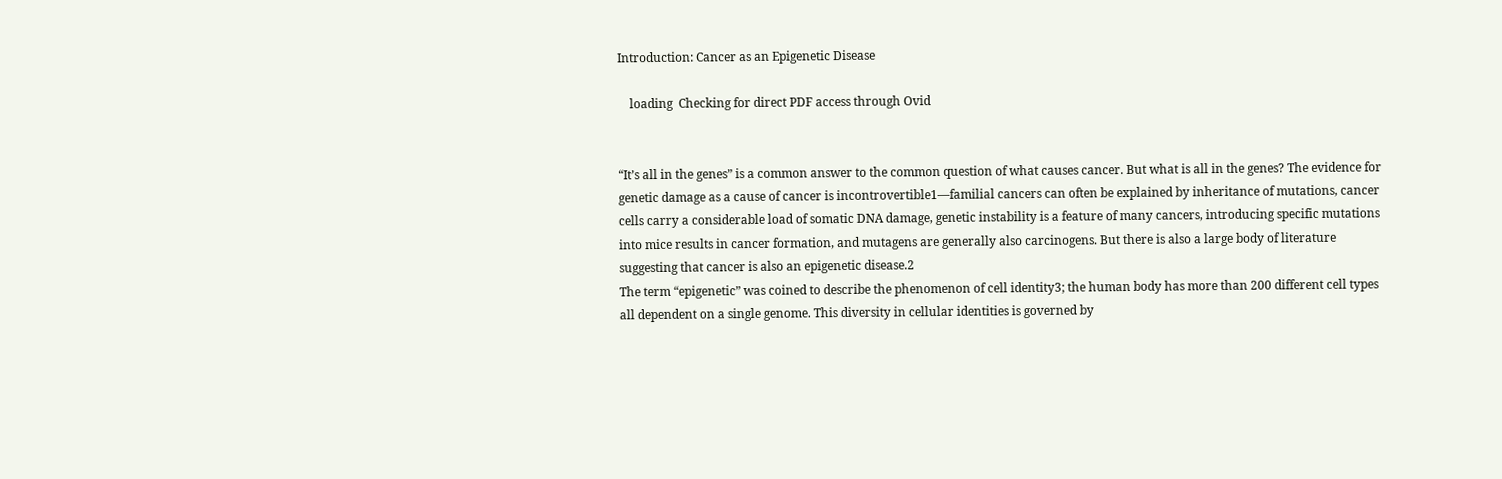Introduction: Cancer as an Epigenetic Disease

    loading  Checking for direct PDF access through Ovid


“It’s all in the genes” is a common answer to the common question of what causes cancer. But what is all in the genes? The evidence for genetic damage as a cause of cancer is incontrovertible1—familial cancers can often be explained by inheritance of mutations, cancer cells carry a considerable load of somatic DNA damage, genetic instability is a feature of many cancers, introducing specific mutations into mice results in cancer formation, and mutagens are generally also carcinogens. But there is also a large body of literature suggesting that cancer is also an epigenetic disease.2
The term “epigenetic” was coined to describe the phenomenon of cell identity3; the human body has more than 200 different cell types all dependent on a single genome. This diversity in cellular identities is governed by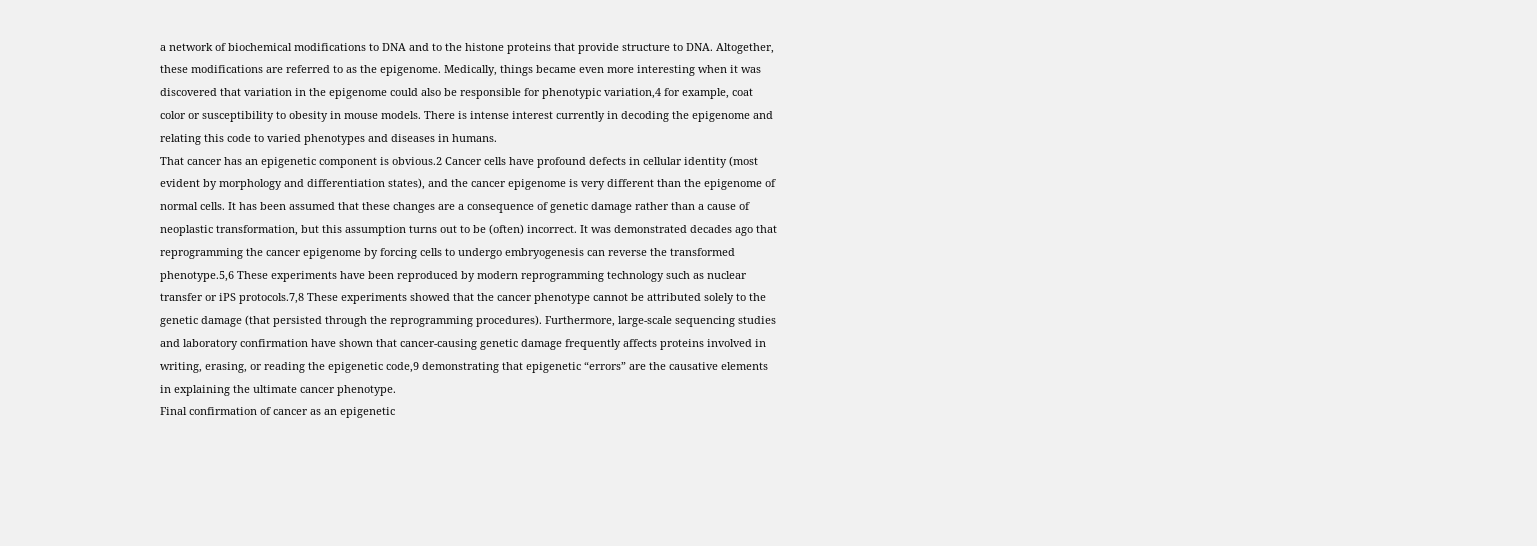a network of biochemical modifications to DNA and to the histone proteins that provide structure to DNA. Altogether, these modifications are referred to as the epigenome. Medically, things became even more interesting when it was discovered that variation in the epigenome could also be responsible for phenotypic variation,4 for example, coat color or susceptibility to obesity in mouse models. There is intense interest currently in decoding the epigenome and relating this code to varied phenotypes and diseases in humans.
That cancer has an epigenetic component is obvious.2 Cancer cells have profound defects in cellular identity (most evident by morphology and differentiation states), and the cancer epigenome is very different than the epigenome of normal cells. It has been assumed that these changes are a consequence of genetic damage rather than a cause of neoplastic transformation, but this assumption turns out to be (often) incorrect. It was demonstrated decades ago that reprogramming the cancer epigenome by forcing cells to undergo embryogenesis can reverse the transformed phenotype.5,6 These experiments have been reproduced by modern reprogramming technology such as nuclear transfer or iPS protocols.7,8 These experiments showed that the cancer phenotype cannot be attributed solely to the genetic damage (that persisted through the reprogramming procedures). Furthermore, large-scale sequencing studies and laboratory confirmation have shown that cancer-causing genetic damage frequently affects proteins involved in writing, erasing, or reading the epigenetic code,9 demonstrating that epigenetic “errors” are the causative elements in explaining the ultimate cancer phenotype.
Final confirmation of cancer as an epigenetic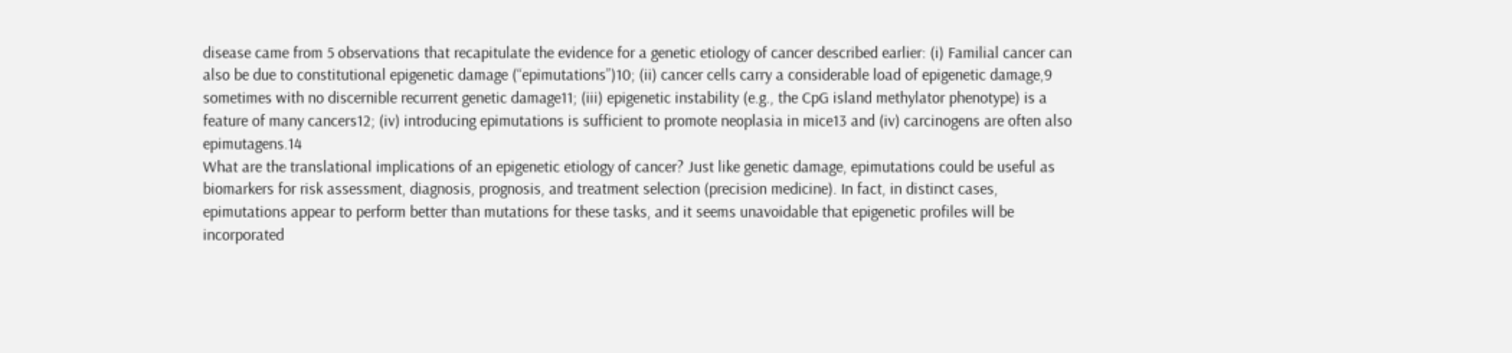disease came from 5 observations that recapitulate the evidence for a genetic etiology of cancer described earlier: (i) Familial cancer can also be due to constitutional epigenetic damage (“epimutations”)10; (ii) cancer cells carry a considerable load of epigenetic damage,9 sometimes with no discernible recurrent genetic damage11; (iii) epigenetic instability (e.g., the CpG island methylator phenotype) is a feature of many cancers12; (iv) introducing epimutations is sufficient to promote neoplasia in mice13 and (iv) carcinogens are often also epimutagens.14
What are the translational implications of an epigenetic etiology of cancer? Just like genetic damage, epimutations could be useful as biomarkers for risk assessment, diagnosis, prognosis, and treatment selection (precision medicine). In fact, in distinct cases, epimutations appear to perform better than mutations for these tasks, and it seems unavoidable that epigenetic profiles will be incorporated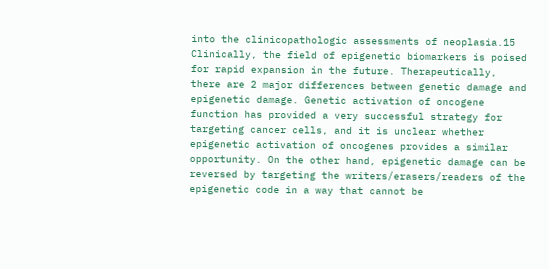into the clinicopathologic assessments of neoplasia.15 Clinically, the field of epigenetic biomarkers is poised for rapid expansion in the future. Therapeutically, there are 2 major differences between genetic damage and epigenetic damage. Genetic activation of oncogene function has provided a very successful strategy for targeting cancer cells, and it is unclear whether epigenetic activation of oncogenes provides a similar opportunity. On the other hand, epigenetic damage can be reversed by targeting the writers/erasers/readers of the epigenetic code in a way that cannot be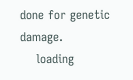done for genetic damage.
    loading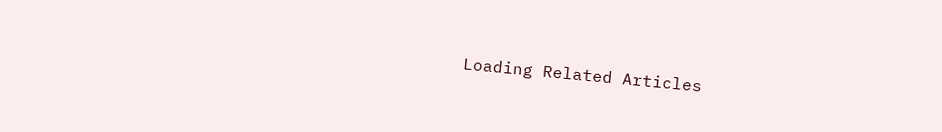Loading Related Articles